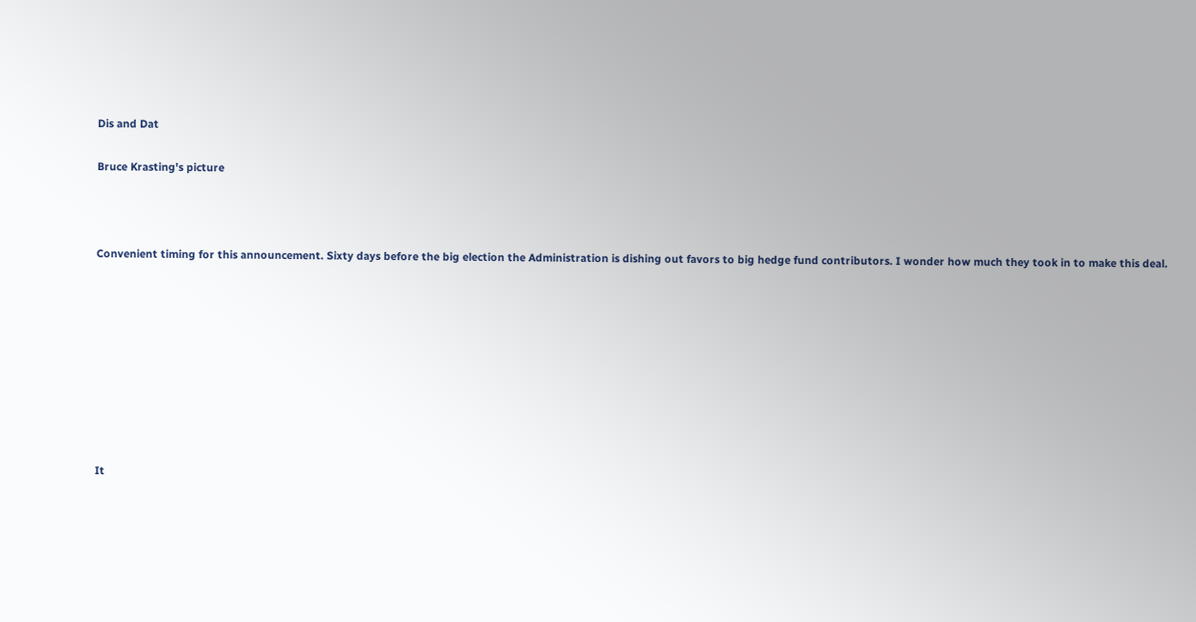Dis and Dat

Bruce Krasting's picture



Convenient timing for this announcement. Sixty days before the big election the Administration is dishing out favors to big hedge fund contributors. I wonder how much they took in to make this deal.









It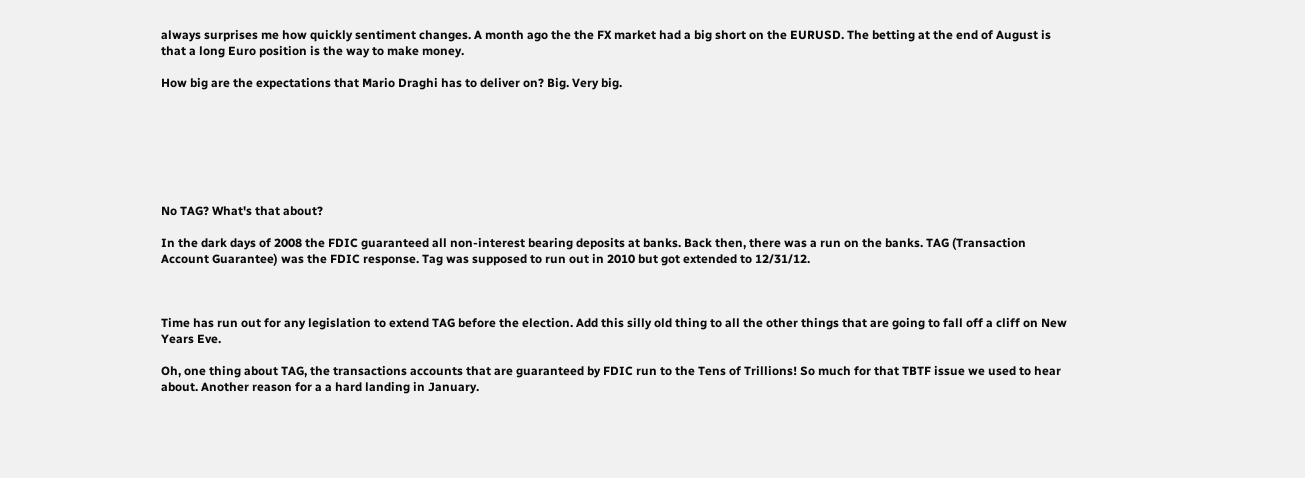always surprises me how quickly sentiment changes. A month ago the the FX market had a big short on the EURUSD. The betting at the end of August is that a long Euro position is the way to make money.

How big are the expectations that Mario Draghi has to deliver on? Big. Very big.







No TAG? What's that about?

In the dark days of 2008 the FDIC guaranteed all non-interest bearing deposits at banks. Back then, there was a run on the banks. TAG (Transaction Account Guarantee) was the FDIC response. Tag was supposed to run out in 2010 but got extended to 12/31/12.



Time has run out for any legislation to extend TAG before the election. Add this silly old thing to all the other things that are going to fall off a cliff on New Years Eve.

Oh, one thing about TAG, the transactions accounts that are guaranteed by FDIC run to the Tens of Trillions! So much for that TBTF issue we used to hear about. Another reason for a a hard landing in January.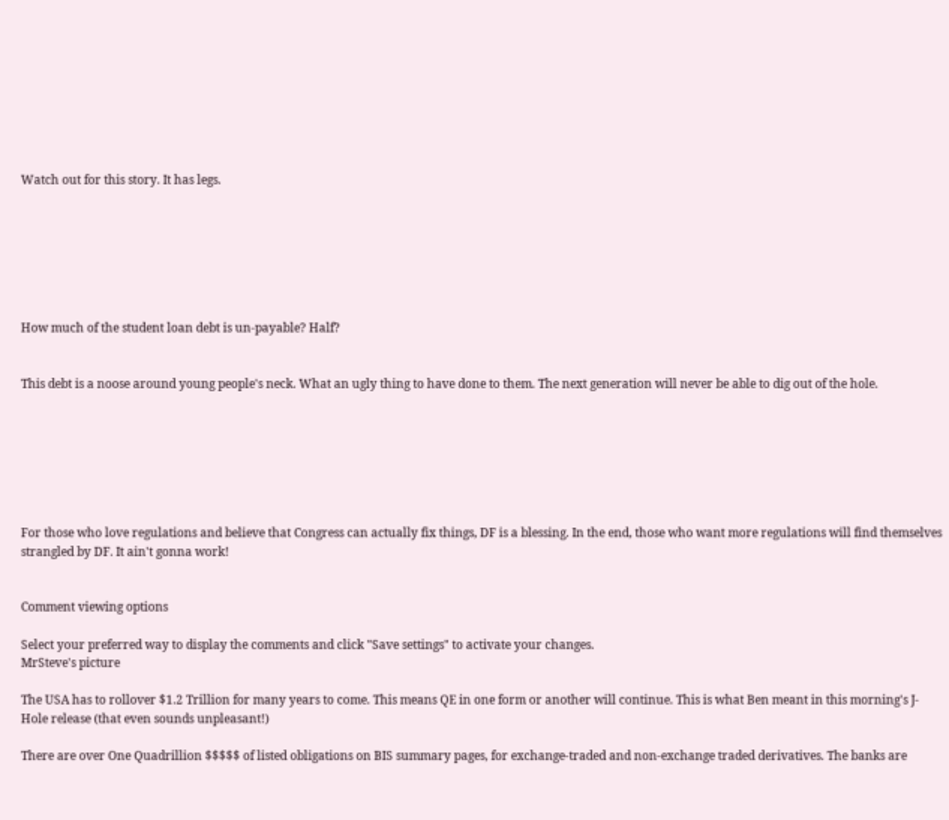Watch out for this story. It has legs.







How much of the student loan debt is un-payable? Half?


This debt is a noose around young people's neck. What an ugly thing to have done to them. The next generation will never be able to dig out of the hole.







For those who love regulations and believe that Congress can actually fix things, DF is a blessing. In the end, those who want more regulations will find themselves strangled by DF. It ain't gonna work!


Comment viewing options

Select your preferred way to display the comments and click "Save settings" to activate your changes.
MrSteve's picture

The USA has to rollover $1.2 Trillion for many years to come. This means QE in one form or another will continue. This is what Ben meant in this morning's J-Hole release (that even sounds unpleasant!)

There are over One Quadrillion $$$$$ of listed obligations on BIS summary pages, for exchange-traded and non-exchange traded derivatives. The banks are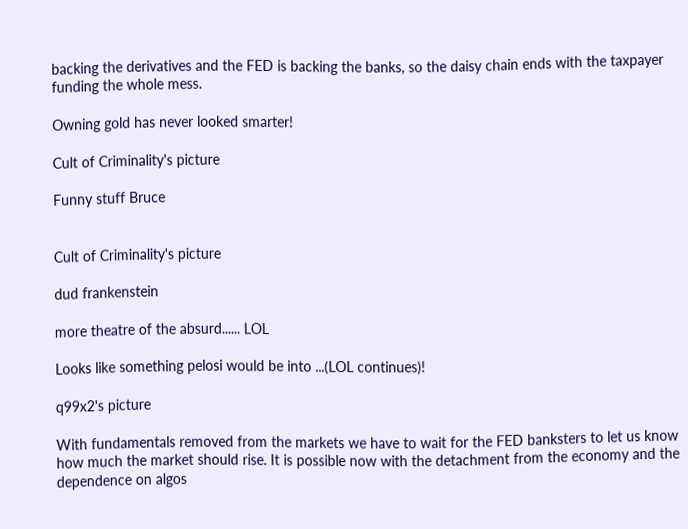backing the derivatives and the FED is backing the banks, so the daisy chain ends with the taxpayer funding the whole mess.

Owning gold has never looked smarter!

Cult of Criminality's picture

Funny stuff Bruce


Cult of Criminality's picture

dud frankenstein

more theatre of the absurd...... LOL

Looks like something pelosi would be into ...(LOL continues)!

q99x2's picture

With fundamentals removed from the markets we have to wait for the FED banksters to let us know how much the market should rise. It is possible now with the detachment from the economy and the dependence on algos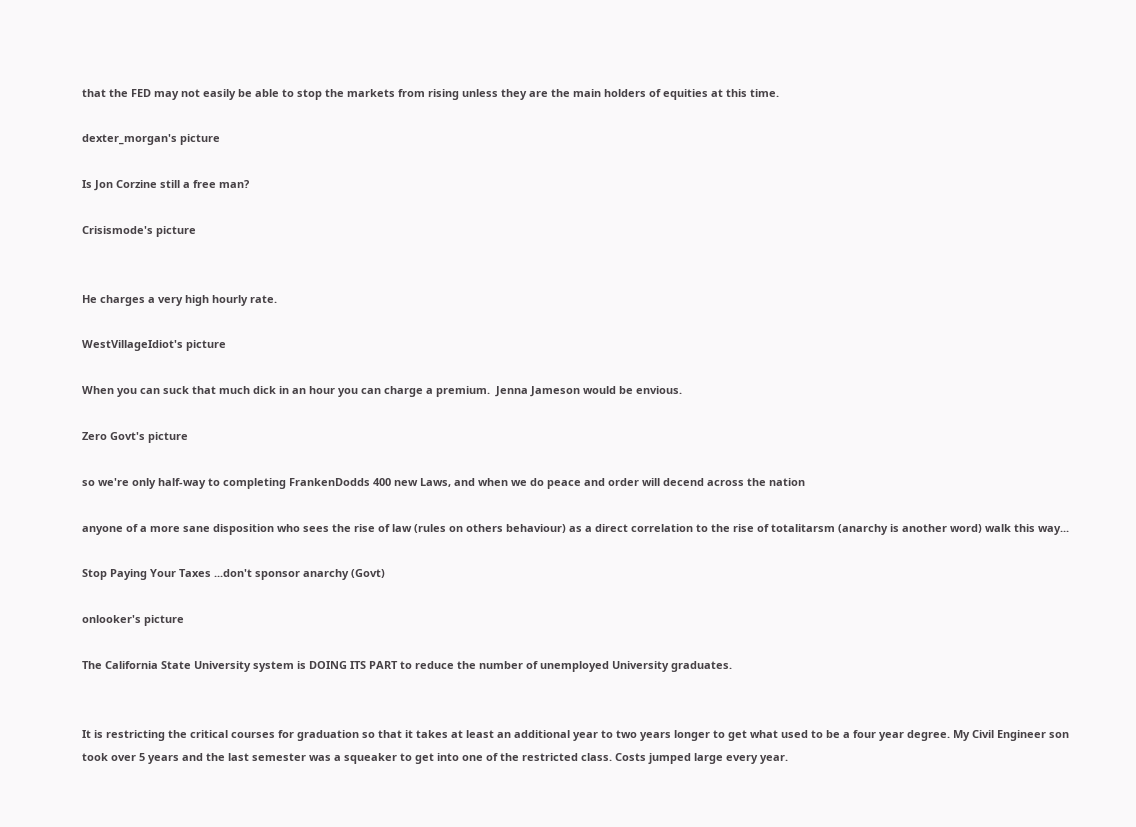that the FED may not easily be able to stop the markets from rising unless they are the main holders of equities at this time.

dexter_morgan's picture

Is Jon Corzine still a free man?

Crisismode's picture


He charges a very high hourly rate.

WestVillageIdiot's picture

When you can suck that much dick in an hour you can charge a premium.  Jenna Jameson would be envious.

Zero Govt's picture

so we're only half-way to completing FrankenDodds 400 new Laws, and when we do peace and order will decend across the nation

anyone of a more sane disposition who sees the rise of law (rules on others behaviour) as a direct correlation to the rise of totalitarsm (anarchy is another word) walk this way...

Stop Paying Your Taxes ...don't sponsor anarchy (Govt)

onlooker's picture

The California State University system is DOING ITS PART to reduce the number of unemployed University graduates.


It is restricting the critical courses for graduation so that it takes at least an additional year to two years longer to get what used to be a four year degree. My Civil Engineer son took over 5 years and the last semester was a squeaker to get into one of the restricted class. Costs jumped large every year.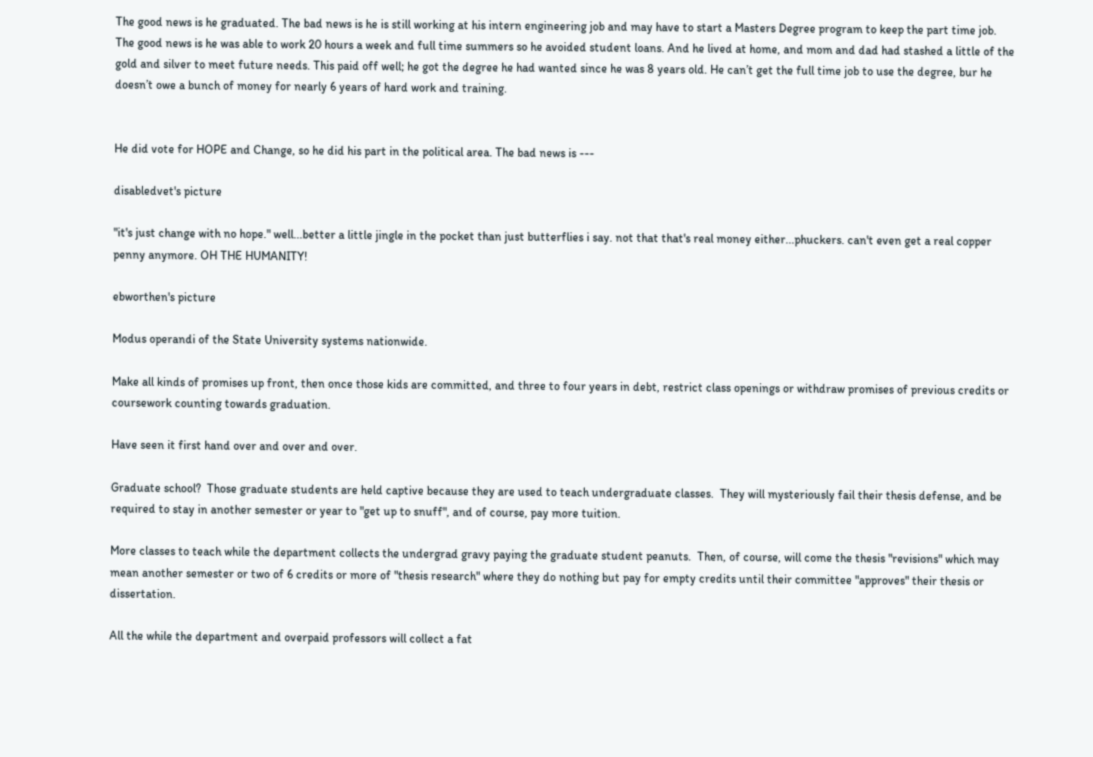The good news is he graduated. The bad news is he is still working at his intern engineering job and may have to start a Masters Degree program to keep the part time job. The good news is he was able to work 20 hours a week and full time summers so he avoided student loans. And he lived at home, and mom and dad had stashed a little of the gold and silver to meet future needs. This paid off well; he got the degree he had wanted since he was 8 years old. He can’t get the full time job to use the degree, bur he doesn’t owe a bunch of money for nearly 6 years of hard work and training.


He did vote for HOPE and Change, so he did his part in the political area. The bad news is ---

disabledvet's picture

"it's just change with no hope." well...better a little jingle in the pocket than just butterflies i say. not that that's real money either...phuckers. can't even get a real copper penny anymore. OH THE HUMANITY!

ebworthen's picture

Modus operandi of the State University systems nationwide.

Make all kinds of promises up front, then once those kids are committed, and three to four years in debt, restrict class openings or withdraw promises of previous credits or coursework counting towards graduation.

Have seen it first hand over and over and over.

Graduate school?  Those graduate students are held captive because they are used to teach undergraduate classes.  They will mysteriously fail their thesis defense, and be required to stay in another semester or year to "get up to snuff", and of course, pay more tuition.

More classes to teach while the department collects the undergrad gravy paying the graduate student peanuts.  Then, of course, will come the thesis "revisions" which may mean another semester or two of 6 credits or more of "thesis research" where they do nothing but pay for empty credits until their committee "approves" their thesis or dissertation.

All the while the department and overpaid professors will collect a fat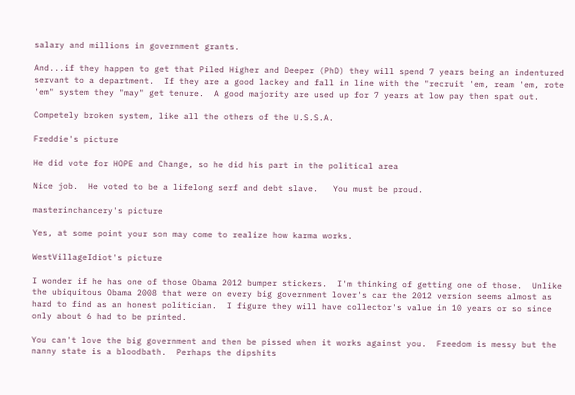salary and millions in government grants.

And...if they happen to get that Piled Higher and Deeper (PhD) they will spend 7 years being an indentured servant to a department.  If they are a good lackey and fall in line with the "recruit 'em, ream 'em, rote 'em" system they "may" get tenure.  A good majority are used up for 7 years at low pay then spat out.

Competely broken system, like all the others of the U.S.S.A.

Freddie's picture

He did vote for HOPE and Change, so he did his part in the political area

Nice job.  He voted to be a lifelong serf and debt slave.   You must be proud.

masterinchancery's picture

Yes, at some point your son may come to realize how karma works.

WestVillageIdiot's picture

I wonder if he has one of those Obama 2012 bumper stickers.  I'm thinking of getting one of those.  Unlike the ubiquitous Obama 2008 that were on every big government lover's car the 2012 version seems almost as hard to find as an honest politician.  I figure they will have collector's value in 10 years or so since only about 6 had to be printed.

You can't love the big government and then be pissed when it works against you.  Freedom is messy but the nanny state is a bloodbath.  Perhaps the dipshits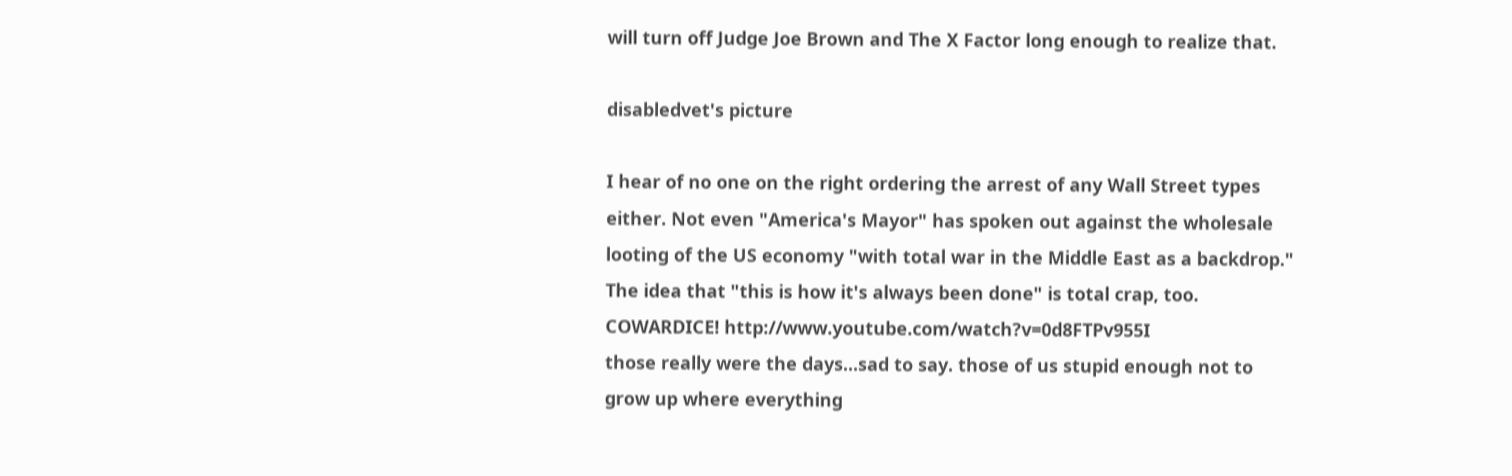will turn off Judge Joe Brown and The X Factor long enough to realize that.

disabledvet's picture

I hear of no one on the right ordering the arrest of any Wall Street types either. Not even "America's Mayor" has spoken out against the wholesale looting of the US economy "with total war in the Middle East as a backdrop." The idea that "this is how it's always been done" is total crap, too. COWARDICE! http://www.youtube.com/watch?v=0d8FTPv955I
those really were the days...sad to say. those of us stupid enough not to grow up where everything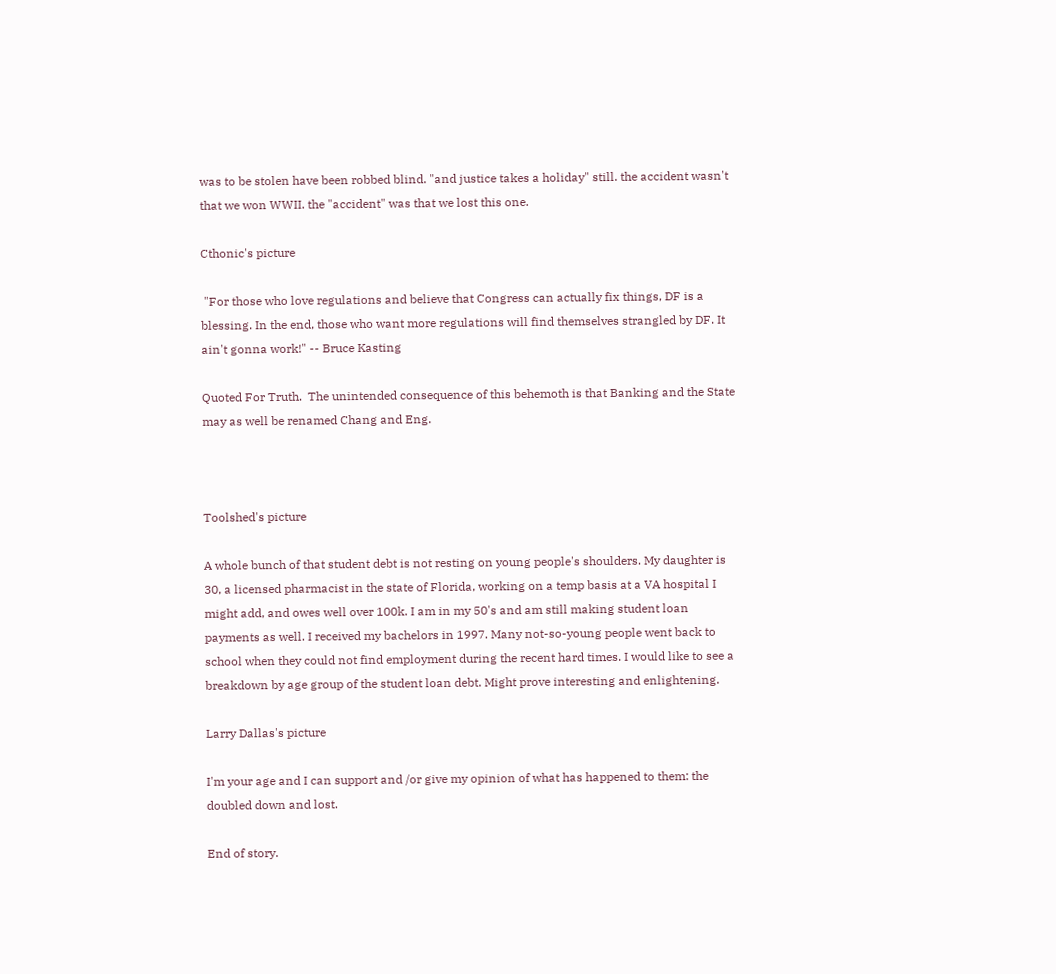was to be stolen have been robbed blind. "and justice takes a holiday" still. the accident wasn't that we won WWII. the "accident" was that we lost this one.

Cthonic's picture

 "For those who love regulations and believe that Congress can actually fix things, DF is a blessing. In the end, those who want more regulations will find themselves strangled by DF. It ain't gonna work!" -- Bruce Kasting

Quoted For Truth.  The unintended consequence of this behemoth is that Banking and the State may as well be renamed Chang and Eng.



Toolshed's picture

A whole bunch of that student debt is not resting on young people's shoulders. My daughter is 30, a licensed pharmacist in the state of Florida, working on a temp basis at a VA hospital I might add, and owes well over 100k. I am in my 50's and am still making student loan payments as well. I received my bachelors in 1997. Many not-so-young people went back to school when they could not find employment during the recent hard times. I would like to see a breakdown by age group of the student loan debt. Might prove interesting and enlightening.

Larry Dallas's picture

I'm your age and I can support and /or give my opinion of what has happened to them: the doubled down and lost.

End of story.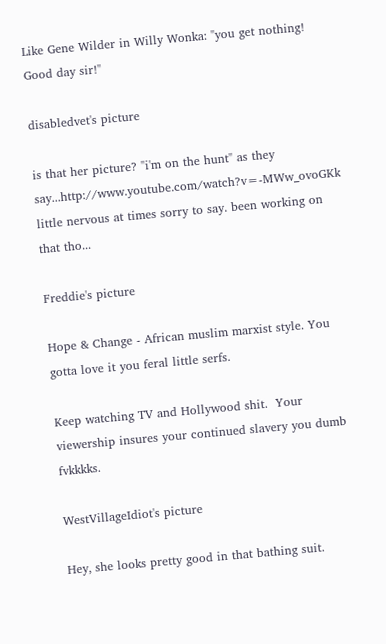Like Gene Wilder in Willy Wonka: "you get nothing! Good day sir!"

disabledvet's picture

is that her picture? "i'm on the hunt" as they say...http://www.youtube.com/watch?v=-MWw_ovoGKk little nervous at times sorry to say. been working on that tho...

Freddie's picture

Hope & Change - African muslim marxist style. You gotta love it you feral little serfs.

Keep watching TV and Hollywood shit.  Your viewership insures your continued slavery you dumb fvkkkks.

WestVillageIdiot's picture

Hey, she looks pretty good in that bathing suit.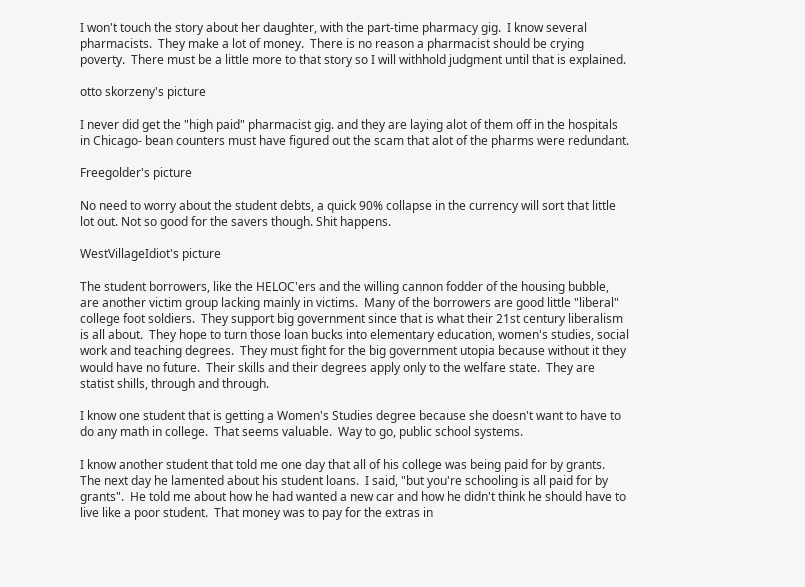I won't touch the story about her daughter, with the part-time pharmacy gig.  I know several pharmacists.  They make a lot of money.  There is no reason a pharmacist should be crying poverty.  There must be a little more to that story so I will withhold judgment until that is explained.

otto skorzeny's picture

I never did get the "high paid" pharmacist gig. and they are laying alot of them off in the hospitals in Chicago- bean counters must have figured out the scam that alot of the pharms were redundant.

Freegolder's picture

No need to worry about the student debts, a quick 90% collapse in the currency will sort that little lot out. Not so good for the savers though. Shit happens.

WestVillageIdiot's picture

The student borrowers, like the HELOC'ers and the willing cannon fodder of the housing bubble, are another victim group lacking mainly in victims.  Many of the borrowers are good little "liberal" college foot soldiers.  They support big government since that is what their 21st century liberalism is all about.  They hope to turn those loan bucks into elementary education, women's studies, social work and teaching degrees.  They must fight for the big government utopia because without it they would have no future.  Their skills and their degrees apply only to the welfare state.  They are statist shills, through and through.

I know one student that is getting a Women's Studies degree because she doesn't want to have to do any math in college.  That seems valuable.  Way to go, public school systems.

I know another student that told me one day that all of his college was being paid for by grants.  The next day he lamented about his student loans.  I said, "but you're schooling is all paid for by grants".  He told me about how he had wanted a new car and how he didn't think he should have to live like a poor student.  That money was to pay for the extras in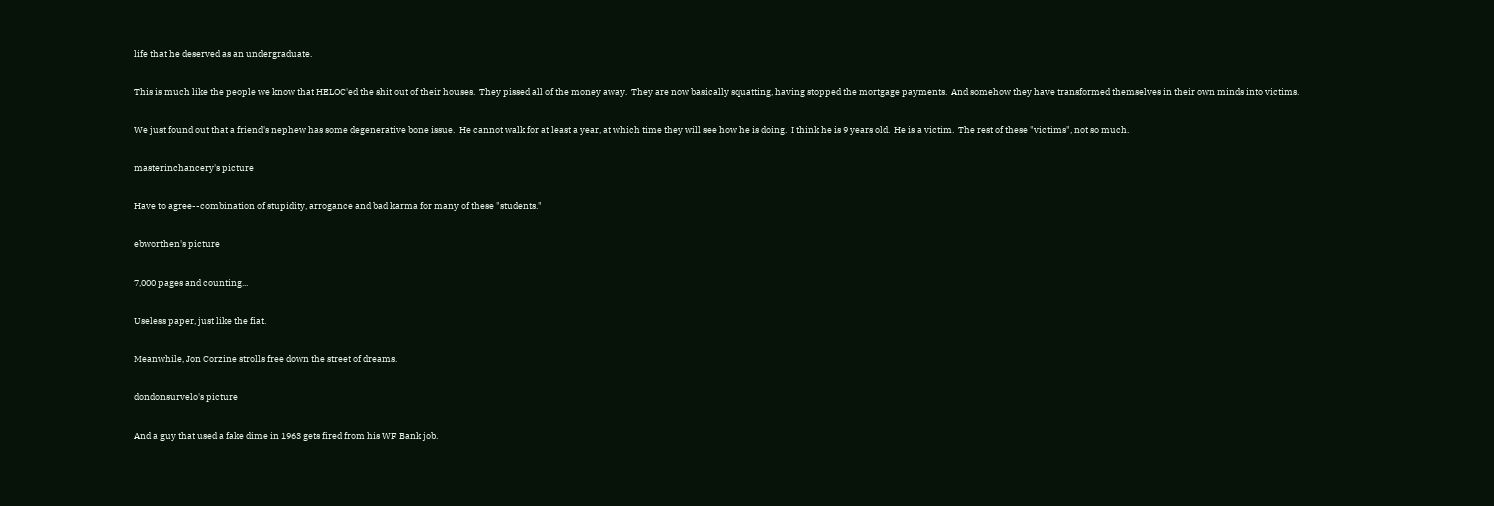life that he deserved as an undergraduate.

This is much like the people we know that HELOC'ed the shit out of their houses.  They pissed all of the money away.  They are now basically squatting, having stopped the mortgage payments.  And somehow they have transformed themselves in their own minds into victims.

We just found out that a friend's nephew has some degenerative bone issue.  He cannot walk for at least a year, at which time they will see how he is doing.  I think he is 9 years old.  He is a victim.  The rest of these "victims", not so much.

masterinchancery's picture

Have to agree--combination of stupidity, arrogance and bad karma for many of these "students."

ebworthen's picture

7,000 pages and counting...

Useless paper, just like the fiat.

Meanwhile, Jon Corzine strolls free down the street of dreams.

dondonsurvelo's picture

And a guy that used a fake dime in 1963 gets fired from his WF Bank job.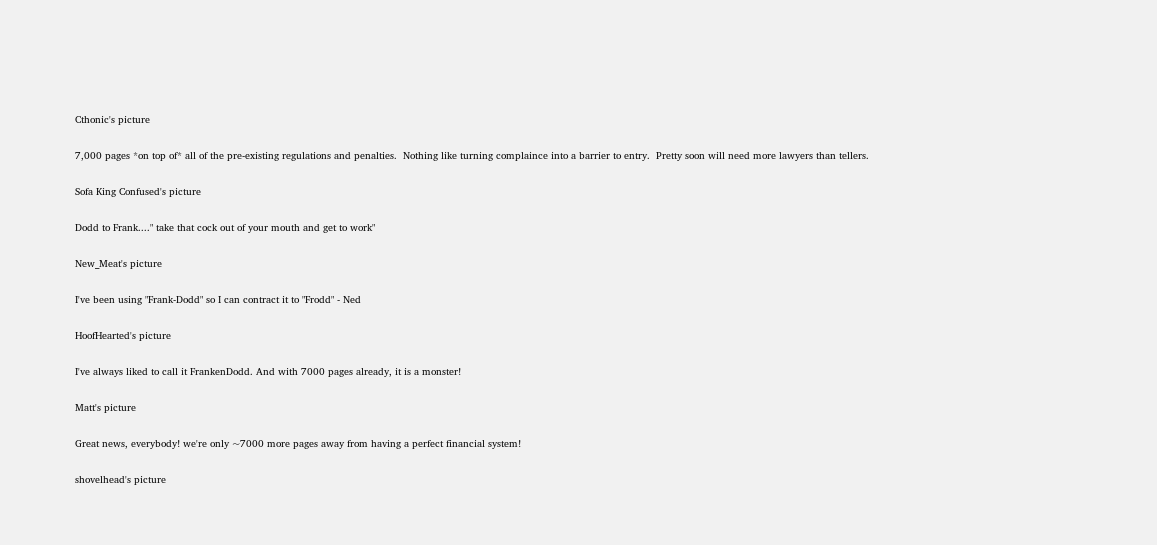Cthonic's picture

7,000 pages *on top of* all of the pre-existing regulations and penalties.  Nothing like turning complaince into a barrier to entry.  Pretty soon will need more lawyers than tellers.

Sofa King Confused's picture

Dodd to Frank...." take that cock out of your mouth and get to work"

New_Meat's picture

I've been using "Frank-Dodd" so I can contract it to "Frodd" - Ned

HoofHearted's picture

I've always liked to call it FrankenDodd. And with 7000 pages already, it is a monster!

Matt's picture

Great news, everybody! we're only ~7000 more pages away from having a perfect financial system!

shovelhead's picture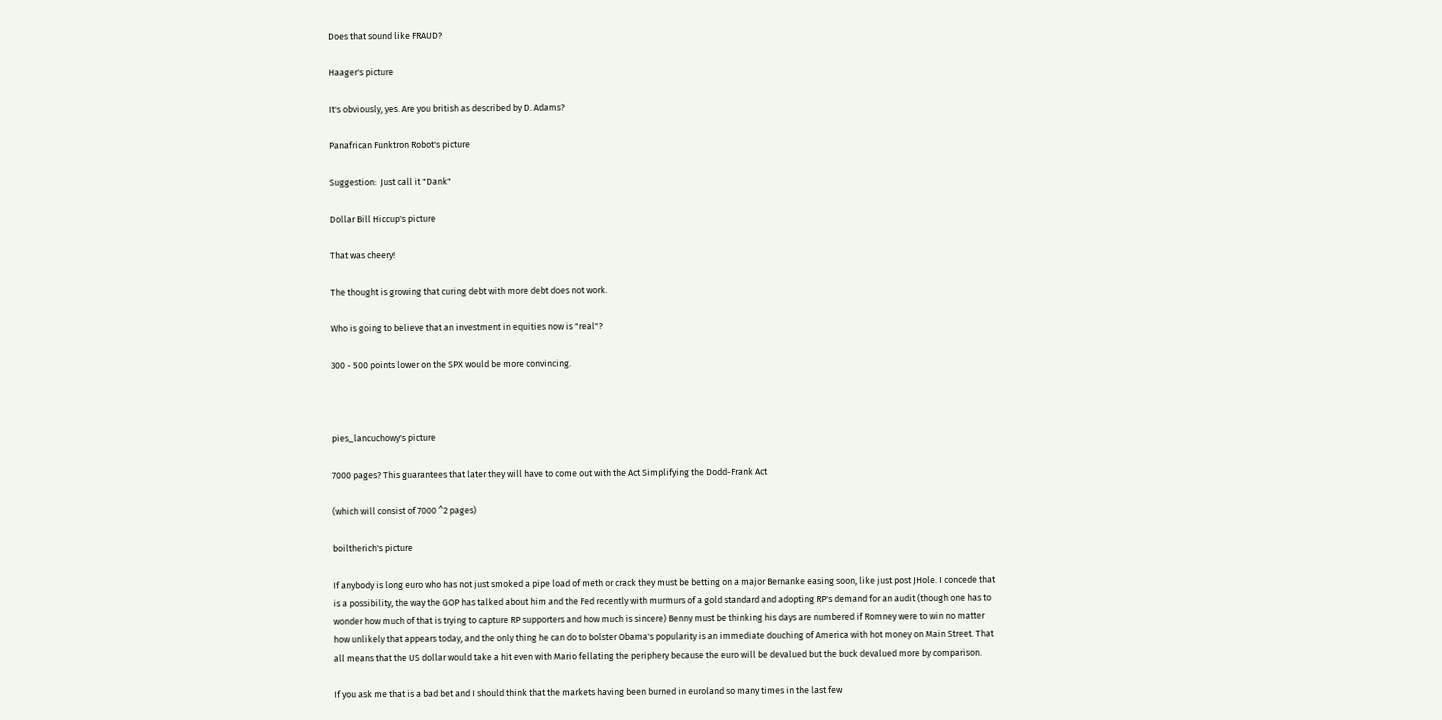Does that sound like FRAUD?

Haager's picture

It's obviously, yes. Are you british as described by D. Adams?

Panafrican Funktron Robot's picture

Suggestion:  Just call it "Dank"

Dollar Bill Hiccup's picture

That was cheery!

The thought is growing that curing debt with more debt does not work.

Who is going to believe that an investment in equities now is "real"?

300 - 500 points lower on the SPX would be more convincing.



pies_lancuchowy's picture

7000 pages? This guarantees that later they will have to come out with the Act Simplifying the Dodd-Frank Act

(which will consist of 7000 ^2 pages)

boiltherich's picture

If anybody is long euro who has not just smoked a pipe load of meth or crack they must be betting on a major Bernanke easing soon, like just post JHole. I concede that is a possibility, the way the GOP has talked about him and the Fed recently with murmurs of a gold standard and adopting RP's demand for an audit (though one has to wonder how much of that is trying to capture RP supporters and how much is sincere) Benny must be thinking his days are numbered if Romney were to win no matter how unlikely that appears today, and the only thing he can do to bolster Obama's popularity is an immediate douching of America with hot money on Main Street. That all means that the US dollar would take a hit even with Mario fellating the periphery because the euro will be devalued but the buck devalued more by comparison.

If you ask me that is a bad bet and I should think that the markets having been burned in euroland so many times in the last few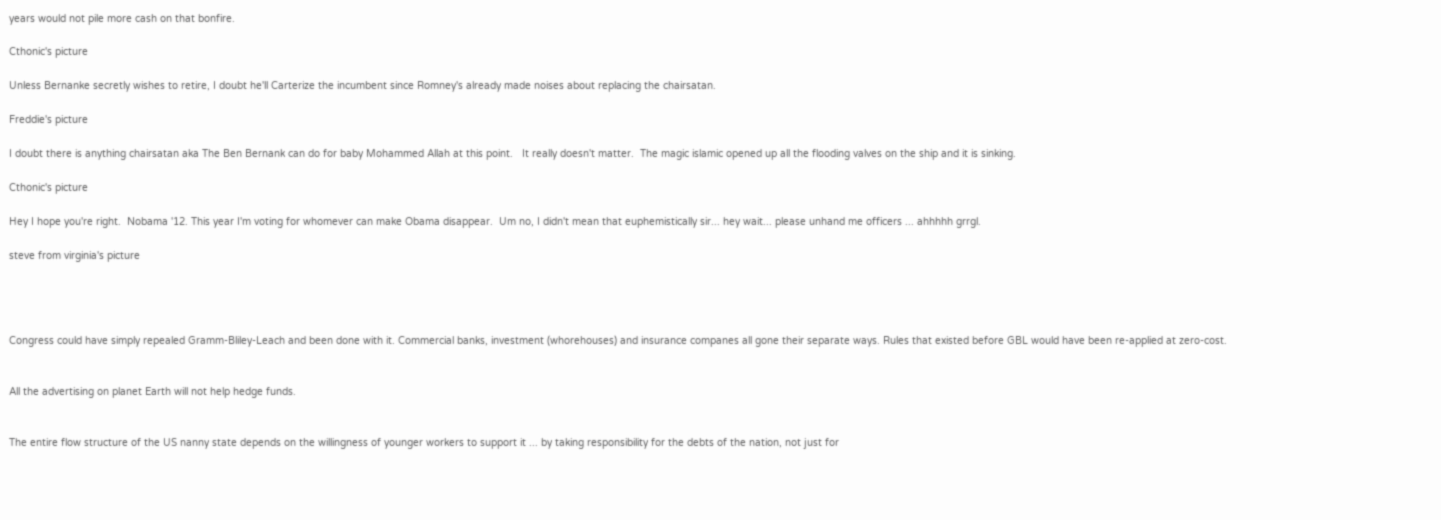years would not pile more cash on that bonfire.

Cthonic's picture

Unless Bernanke secretly wishes to retire, I doubt he'll Carterize the incumbent since Romney's already made noises about replacing the chairsatan.

Freddie's picture

I doubt there is anything chairsatan aka The Ben Bernank can do for baby Mohammed Allah at this point.   It really doesn't matter.  The magic islamic opened up all the flooding valves on the ship and it is sinking.

Cthonic's picture

Hey I hope you're right.  Nobama '12. This year I'm voting for whomever can make Obama disappear.  Um no, I didn't mean that euphemistically sir... hey wait... please unhand me officers ... ahhhhh grrgl.

steve from virginia's picture




Congress could have simply repealed Gramm-Bliley-Leach and been done with it. Commercial banks, investment (whorehouses) and insurance companes all gone their separate ways. Rules that existed before GBL would have been re-applied at zero-cost.


All the advertising on planet Earth will not help hedge funds.


The entire flow structure of the US nanny state depends on the willingness of younger workers to support it ... by taking responsibility for the debts of the nation, not just for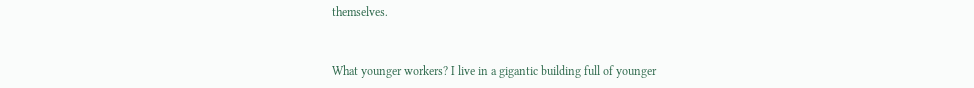themselves.


What younger workers? I live in a gigantic building full of younger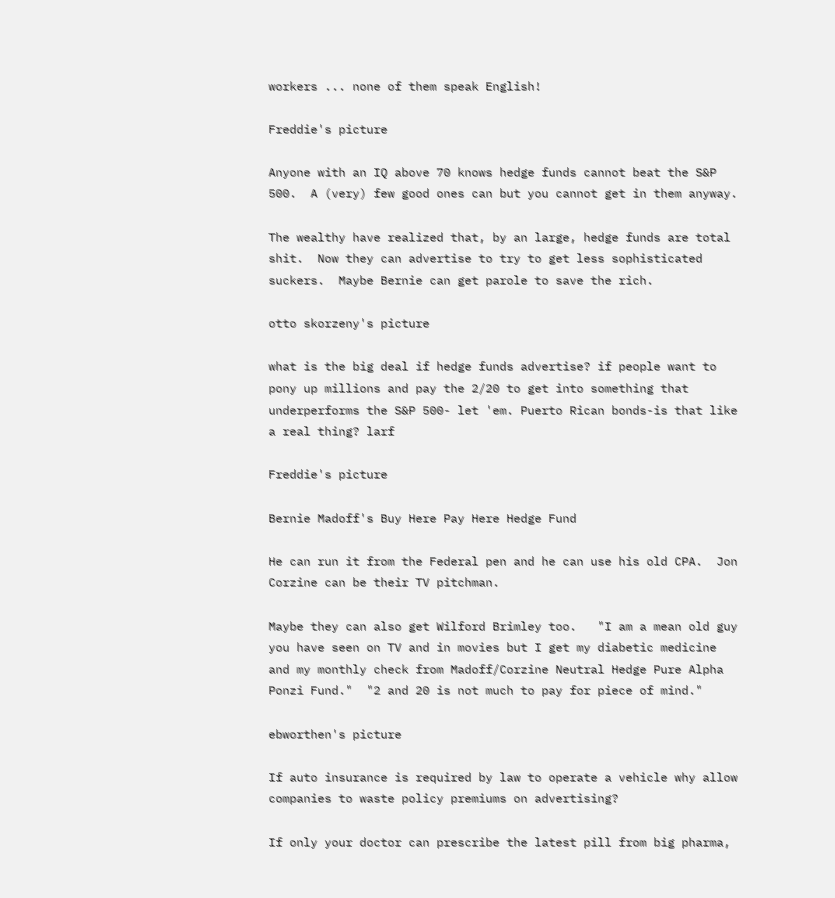workers ... none of them speak English!

Freddie's picture

Anyone with an IQ above 70 knows hedge funds cannot beat the S&P 500.  A (very) few good ones can but you cannot get in them anyway.

The wealthy have realized that, by an large, hedge funds are total shit.  Now they can advertise to try to get less sophisticated suckers.  Maybe Bernie can get parole to save the rich.

otto skorzeny's picture

what is the big deal if hedge funds advertise? if people want to pony up millions and pay the 2/20 to get into something that underperforms the S&P 500- let 'em. Puerto Rican bonds-is that like a real thing? larf

Freddie's picture

Bernie Madoff's Buy Here Pay Here Hedge Fund

He can run it from the Federal pen and he can use his old CPA.  Jon Corzine can be their TV pitchman.

Maybe they can also get Wilford Brimley too.   "I am a mean old guy you have seen on TV and in movies but I get my diabetic medicine and my monthly check from Madoff/Corzine Neutral Hedge Pure Alpha Ponzi Fund."  "2 and 20 is not much to pay for piece of mind."

ebworthen's picture

If auto insurance is required by law to operate a vehicle why allow companies to waste policy premiums on advertising?

If only your doctor can prescribe the latest pill from big pharma,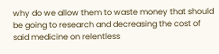why do we allow them to waste money that should be going to research and decreasing the cost of said medicine on relentless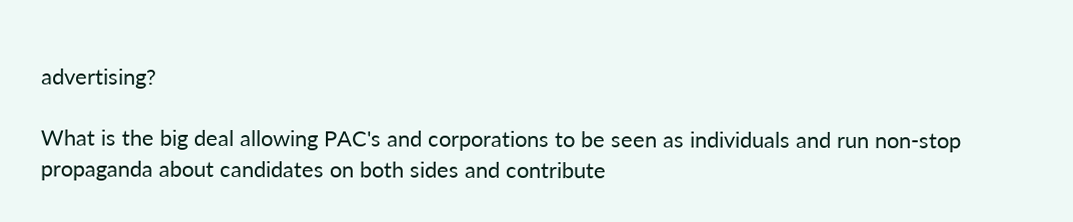advertising?

What is the big deal allowing PAC's and corporations to be seen as individuals and run non-stop propaganda about candidates on both sides and contribute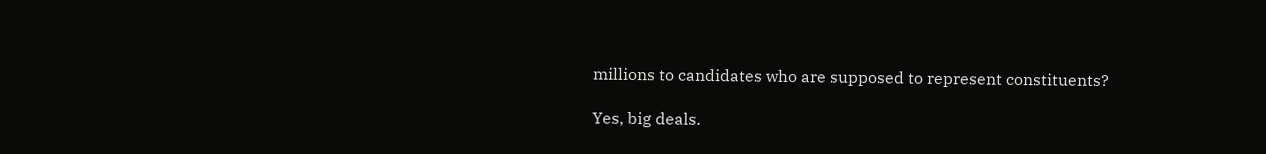millions to candidates who are supposed to represent constituents?

Yes, big deals.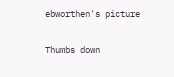ebworthen's picture

Thumbs down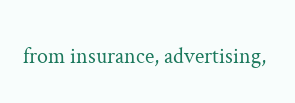from insurance, advertising,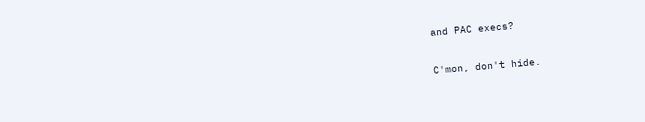and PAC execs?

C'mon, don't hide.